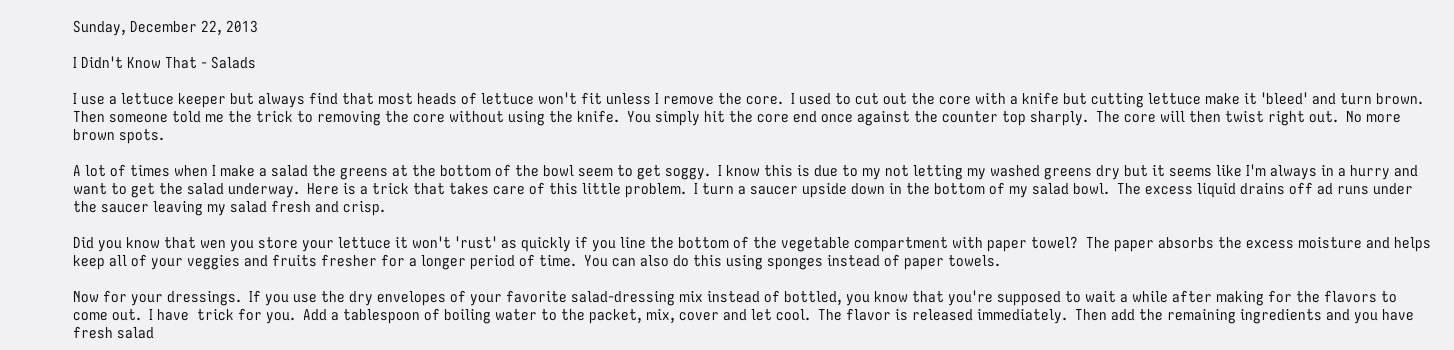Sunday, December 22, 2013

I Didn't Know That - Salads

I use a lettuce keeper but always find that most heads of lettuce won't fit unless I remove the core.  I used to cut out the core with a knife but cutting lettuce make it 'bleed' and turn brown.  Then someone told me the trick to removing the core without using the knife.  You simply hit the core end once against the counter top sharply.  The core will then twist right out.  No more brown spots.

A lot of times when I make a salad the greens at the bottom of the bowl seem to get soggy.  I know this is due to my not letting my washed greens dry but it seems like I'm always in a hurry and want to get the salad underway.  Here is a trick that takes care of this little problem.  I turn a saucer upside down in the bottom of my salad bowl.  The excess liquid drains off ad runs under the saucer leaving my salad fresh and crisp.

Did you know that wen you store your lettuce it won't 'rust' as quickly if you line the bottom of the vegetable compartment with paper towel?  The paper absorbs the excess moisture and helps keep all of your veggies and fruits fresher for a longer period of time.  You can also do this using sponges instead of paper towels.

Now for your dressings.  If you use the dry envelopes of your favorite salad-dressing mix instead of bottled, you know that you're supposed to wait a while after making for the flavors to come out.  I have  trick for you.  Add a tablespoon of boiling water to the packet, mix, cover and let cool.  The flavor is released immediately.  Then add the remaining ingredients and you have fresh salad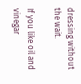dressing without the wait.

If you like oil and vinegar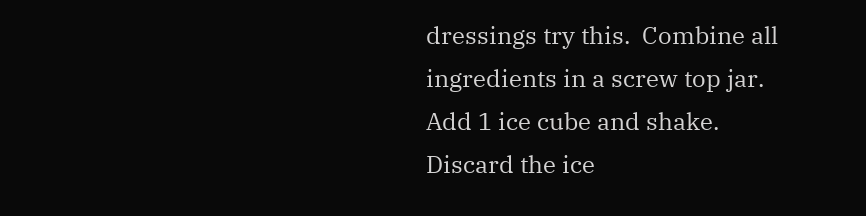dressings try this.  Combine all ingredients in a screw top jar.  Add 1 ice cube and shake.  Discard the ice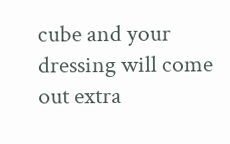cube and your dressing will come out extra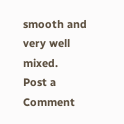smooth and very well mixed.
Post a Comment